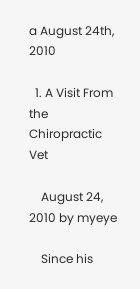a August 24th, 2010

  1. A Visit From the Chiropractic Vet

    August 24, 2010 by myeye

    Since his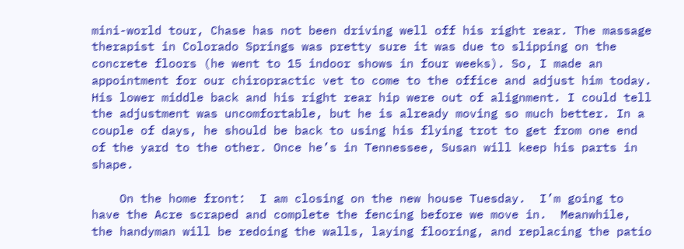mini-world tour, Chase has not been driving well off his right rear. The massage therapist in Colorado Springs was pretty sure it was due to slipping on the concrete floors (he went to 15 indoor shows in four weeks). So, I made an appointment for our chiropractic vet to come to the office and adjust him today. His lower middle back and his right rear hip were out of alignment. I could tell the adjustment was uncomfortable, but he is already moving so much better. In a couple of days, he should be back to using his flying trot to get from one end of the yard to the other. Once he’s in Tennessee, Susan will keep his parts in shape.

    On the home front:  I am closing on the new house Tuesday.  I’m going to have the Acre scraped and complete the fencing before we move in.  Meanwhile, the handyman will be redoing the walls, laying flooring, and replacing the patio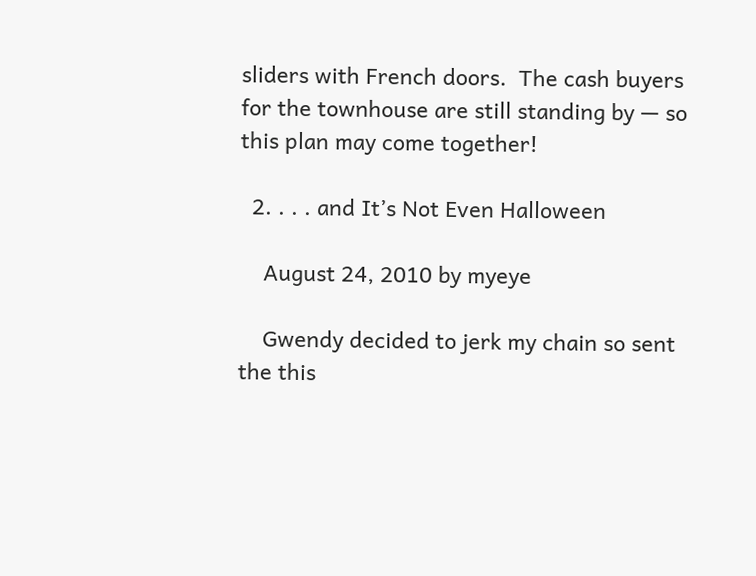sliders with French doors.  The cash buyers for the townhouse are still standing by — so this plan may come together!

  2. . . . and It’s Not Even Halloween

    August 24, 2010 by myeye

    Gwendy decided to jerk my chain so sent the this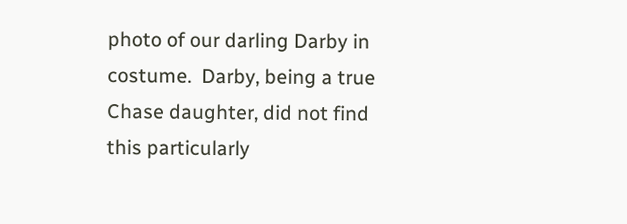photo of our darling Darby in costume.  Darby, being a true Chase daughter, did not find this particularly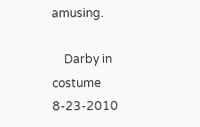amusing.

    Darby in costume 8-23-2010